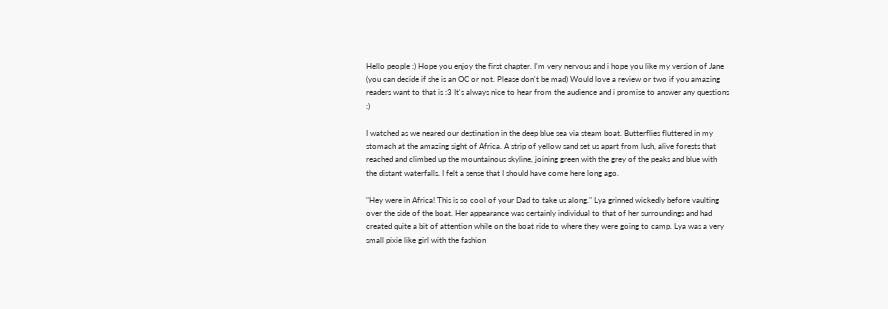Hello people :) Hope you enjoy the first chapter. I'm very nervous and i hope you like my version of Jane (you can decide if she is an OC or not. Please don't be mad) Would love a review or two if you amazing readers want to that is :3 It's always nice to hear from the audience and i promise to answer any questions :)

I watched as we neared our destination in the deep blue sea via steam boat. Butterflies fluttered in my stomach at the amazing sight of Africa. A strip of yellow sand set us apart from lush, alive forests that reached and climbed up the mountainous skyline, joining green with the grey of the peaks and blue with the distant waterfalls. I felt a sense that I should have come here long ago.

"Hey were in Africa! This is so cool of your Dad to take us along." Lya grinned wickedly before vaulting over the side of the boat. Her appearance was certainly individual to that of her surroundings and had created quite a bit of attention while on the boat ride to where they were going to camp. Lya was a very small pixie like girl with the fashion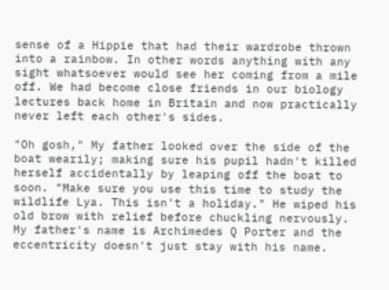sense of a Hippie that had their wardrobe thrown into a rainbow. In other words anything with any sight whatsoever would see her coming from a mile off. We had become close friends in our biology lectures back home in Britain and now practically never left each other's sides.

"Oh gosh," My father looked over the side of the boat wearily; making sure his pupil hadn't killed herself accidentally by leaping off the boat to soon. "Make sure you use this time to study the wildlife Lya. This isn't a holiday." He wiped his old brow with relief before chuckling nervously. My father's name is Archimedes Q Porter and the eccentricity doesn't just stay with his name.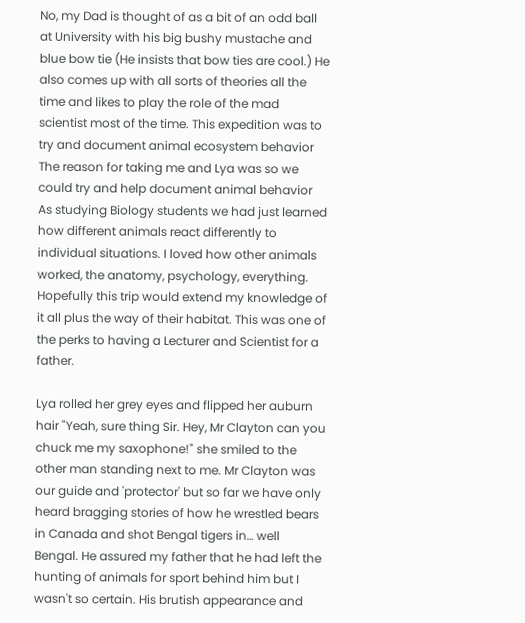No, my Dad is thought of as a bit of an odd ball at University with his big bushy mustache and blue bow tie (He insists that bow ties are cool.) He also comes up with all sorts of theories all the time and likes to play the role of the mad scientist most of the time. This expedition was to try and document animal ecosystem behavior The reason for taking me and Lya was so we could try and help document animal behavior As studying Biology students we had just learned how different animals react differently to individual situations. I loved how other animals worked, the anatomy, psychology, everything. Hopefully this trip would extend my knowledge of it all plus the way of their habitat. This was one of the perks to having a Lecturer and Scientist for a father.

Lya rolled her grey eyes and flipped her auburn hair "Yeah, sure thing Sir. Hey, Mr Clayton can you chuck me my saxophone!" she smiled to the other man standing next to me. Mr Clayton was our guide and 'protector' but so far we have only heard bragging stories of how he wrestled bears in Canada and shot Bengal tigers in… well Bengal. He assured my father that he had left the hunting of animals for sport behind him but I wasn't so certain. His brutish appearance and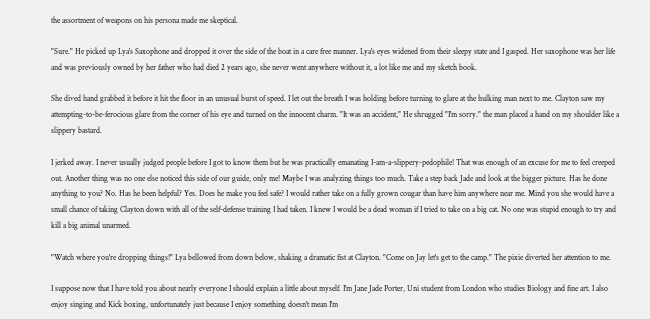the assortment of weapons on his persona made me skeptical.

"Sure." He picked up Lya's Saxophone and dropped it over the side of the boat in a care free manner. Lya's eyes widened from their sleepy state and I gasped. Her saxophone was her life and was previously owned by her father who had died 2 years ago, she never went anywhere without it, a lot like me and my sketch book.

She dived hand grabbed it before it hit the floor in an unusual burst of speed. I let out the breath I was holding before turning to glare at the hulking man next to me. Clayton saw my attempting-to-be-ferocious glare from the corner of his eye and turned on the innocent charm. "It was an accident," He shrugged "I'm sorry." the man placed a hand on my shoulder like a slippery bastard.

I jerked away. I never usually judged people before I got to know them but he was practically emanating I-am-a-slippery-pedophile! That was enough of an excuse for me to feel creeped out. Another thing was no one else noticed this side of our guide, only me! Maybe I was analyzing things too much. Take a step back Jade and look at the bigger picture. Has he done anything to you? No. Has he been helpful? Yes. Does he make you feel safe? I would rather take on a fully grown cougar than have him anywhere near me. Mind you she would have a small chance of taking Clayton down with all of the self-defense training I had taken. I knew I would be a dead woman if I tried to take on a big cat. No one was stupid enough to try and kill a big animal unarmed.

"Watch where you're dropping things!" Lya bellowed from down below, shaking a dramatic fist at Clayton. "Come on Jay let's get to the camp." The pixie diverted her attention to me.

I suppose now that I have told you about nearly everyone I should explain a little about myself. I'm Jane Jade Porter, Uni student from London who studies Biology and fine art. I also enjoy singing and Kick boxing, unfortunately just because I enjoy something doesn't mean I'm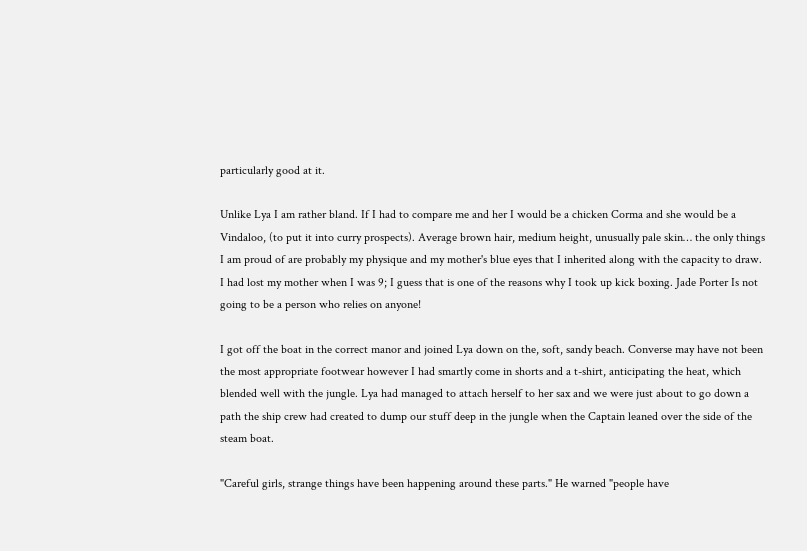particularly good at it.

Unlike Lya I am rather bland. If I had to compare me and her I would be a chicken Corma and she would be a Vindaloo, (to put it into curry prospects). Average brown hair, medium height, unusually pale skin… the only things I am proud of are probably my physique and my mother's blue eyes that I inherited along with the capacity to draw. I had lost my mother when I was 9; I guess that is one of the reasons why I took up kick boxing. Jade Porter Is not going to be a person who relies on anyone!

I got off the boat in the correct manor and joined Lya down on the, soft, sandy beach. Converse may have not been the most appropriate footwear however I had smartly come in shorts and a t-shirt, anticipating the heat, which blended well with the jungle. Lya had managed to attach herself to her sax and we were just about to go down a path the ship crew had created to dump our stuff deep in the jungle when the Captain leaned over the side of the steam boat.

"Careful girls, strange things have been happening around these parts." He warned "people have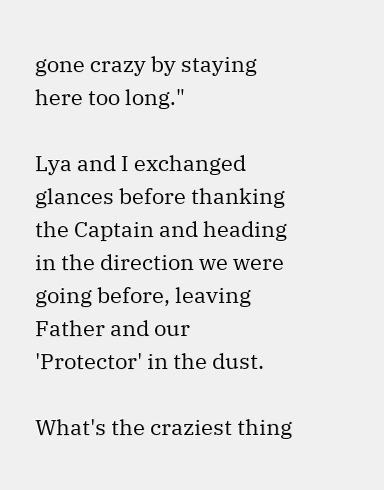gone crazy by staying here too long."

Lya and I exchanged glances before thanking the Captain and heading in the direction we were going before, leaving Father and our 'Protector' in the dust.

What's the craziest thing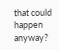that could happen anyway?